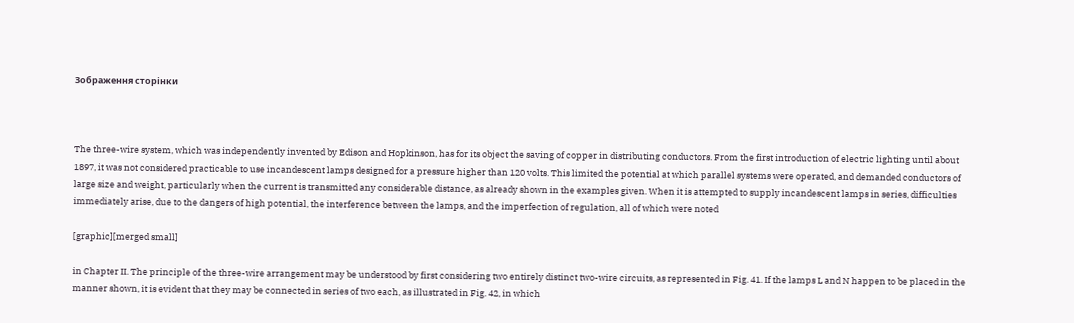Зображення сторінки



The three-wire system, which was independently invented by Edison and Hopkinson, has for its object the saving of copper in distributing conductors. From the first introduction of electric lighting until about 1897, it was not considered practicable to use incandescent lamps designed for a pressure higher than 120 volts. This limited the potential at which parallel systems were operated, and demanded conductors of large size and weight, particularly when the current is transmitted any considerable distance, as already shown in the examples given. When it is attempted to supply incandescent lamps in series, difficulties immediately arise, due to the dangers of high potential, the interference between the lamps, and the imperfection of regulation, all of which were noted

[graphic][merged small]

in Chapter II. The principle of the three-wire arrangement may be understood by first considering two entirely distinct two-wire circuits, as represented in Fig. 41. If the lamps L and N happen to be placed in the manner shown, it is evident that they may be connected in series of two each, as illustrated in Fig. 42, in which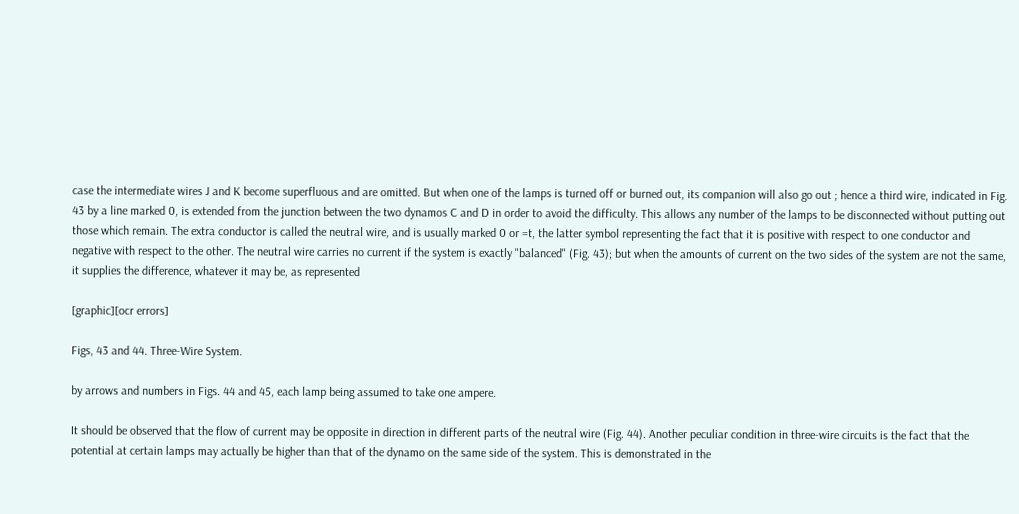case the intermediate wires J and K become superfluous and are omitted. But when one of the lamps is turned off or burned out, its companion will also go out ; hence a third wire, indicated in Fig. 43 by a line marked 0, is extended from the junction between the two dynamos C and D in order to avoid the difficulty. This allows any number of the lamps to be disconnected without putting out those which remain. The extra conductor is called the neutral wire, and is usually marked 0 or =t, the latter symbol representing the fact that it is positive with respect to one conductor and negative with respect to the other. The neutral wire carries no current if the system is exactly "balanced" (Fig. 43); but when the amounts of current on the two sides of the system are not the same, it supplies the difference, whatever it may be, as represented

[graphic][ocr errors]

Figs, 43 and 44. Three-Wire System.

by arrows and numbers in Figs. 44 and 45, each lamp being assumed to take one ampere.

It should be observed that the flow of current may be opposite in direction in different parts of the neutral wire (Fig. 44). Another peculiar condition in three-wire circuits is the fact that the potential at certain lamps may actually be higher than that of the dynamo on the same side of the system. This is demonstrated in the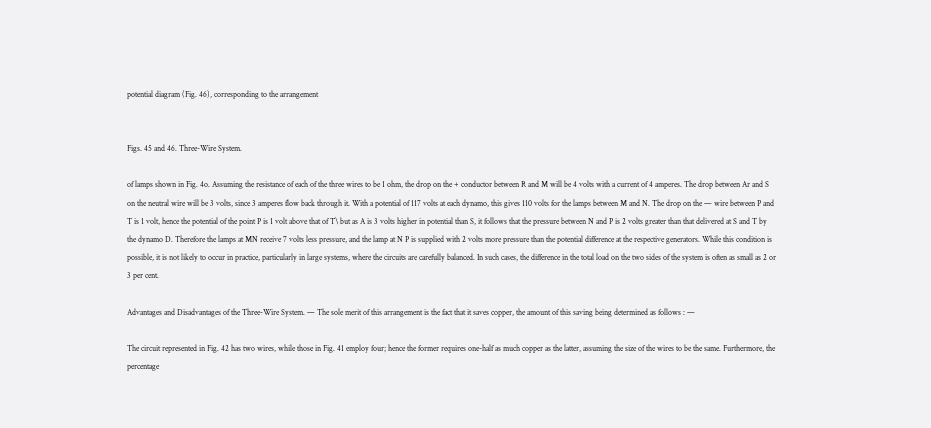potential diagram (Fig. 46), corresponding to the arrangement


Figs. 45 and 46. Three-Wire System.

of lamps shown in Fig. 4o. Assuming the resistance of each of the three wires to be 1 ohm, the drop on the + conductor between R and M will be 4 volts with a current of 4 amperes. The drop between Ar and S on the neutral wire will be 3 volts, since 3 amperes flow back through it. With a potential of 117 volts at each dynamo, this gives 110 volts for the lamps between M and N. The drop on the — wire between P and T is 1 volt, hence the potential of the point P is 1 volt above that of T\ but as A is 3 volts higher in potential than S, it follows that the pressure between N and P is 2 volts greater than that delivered at S and T by the dynamo D. Therefore the lamps at MN receive 7 volts less pressure, and the lamp at N P is supplied with 2 volts more pressure than the potential difference at the respective generators. While this condition is possible, it is not likely to occur in practice, particularly in large systems, where the circuits are carefully balanced. In such cases, the difference in the total load on the two sides of the system is often as small as 2 or 3 per cent.

Advantages and Disadvantages of the Three-Wire System. — The sole merit of this arrangement is the fact that it saves copper, the amount of this saving being determined as follows : —

The circuit represented in Fig. 42 has two wires, while those in Fig. 41 employ four; hence the former requires one-half as much copper as the latter, assuming the size of the wires to be the same. Furthermore, the percentage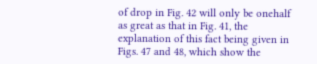of drop in Fig. 42 will only be onehalf as great as that in Fig. 41, the explanation of this fact being given in Figs. 47 and 48, which show the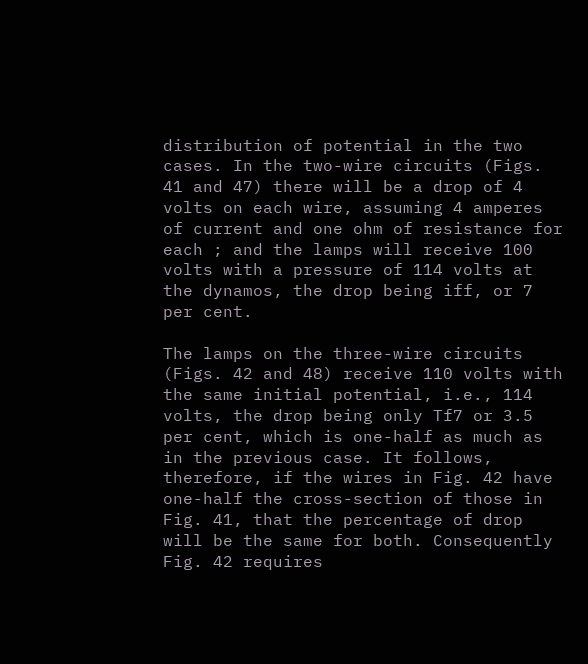distribution of potential in the two cases. In the two-wire circuits (Figs. 41 and 47) there will be a drop of 4 volts on each wire, assuming 4 amperes of current and one ohm of resistance for each ; and the lamps will receive 100 volts with a pressure of 114 volts at the dynamos, the drop being iff, or 7 per cent.

The lamps on the three-wire circuits (Figs. 42 and 48) receive 110 volts with the same initial potential, i.e., 114 volts, the drop being only Tf7 or 3.5 per cent, which is one-half as much as in the previous case. It follows, therefore, if the wires in Fig. 42 have one-half the cross-section of those in Fig. 41, that the percentage of drop will be the same for both. Consequently Fig. 42 requires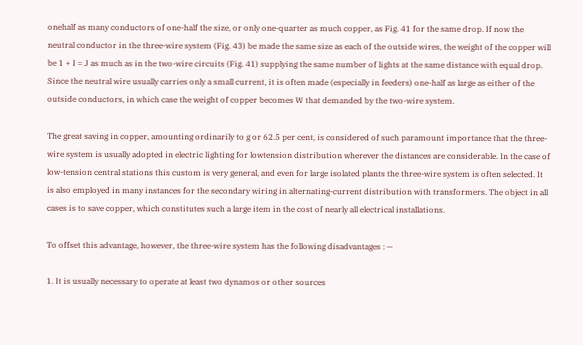onehalf as many conductors of one-half the size, or only one-quarter as much copper, as Fig. 41 for the same drop. If now the neutral conductor in the three-wire system (Fig. 43) be made the same size as each of the outside wires, the weight of the copper will be 1 + I = J as much as in the two-wire circuits (Fig. 41) supplying the same number of lights at the same distance with equal drop. Since the neutral wire usually carries only a small current, it is often made (especially in feeders) one-half as large as either of the outside conductors, in which case the weight of copper becomes W that demanded by the two-wire system.

The great saving in copper, amounting ordinarily to g or 62.5 per cent, is considered of such paramount importance that the three-wire system is usually adopted in electric lighting for lowtension distribution wherever the distances are considerable. In the case of low-tension central stations this custom is very general, and even for large isolated plants the three-wire system is often selected. It is also employed in many instances for the secondary wiring in alternating-current distribution with transformers. The object in all cases is to save copper, which constitutes such a large item in the cost of nearly all electrical installations.

To offset this advantage, however, the three-wire system has the following disadvantages : —

1. It is usually necessary to operate at least two dynamos or other sources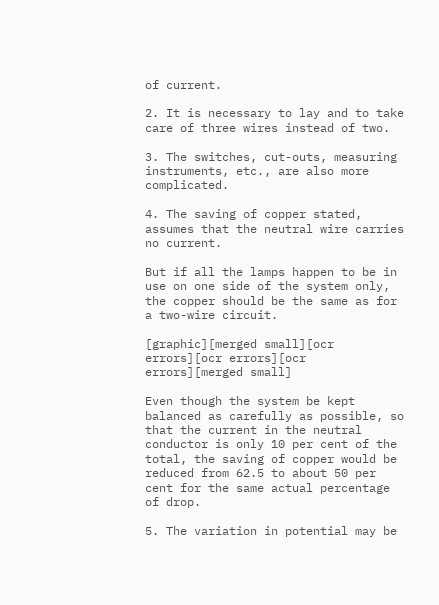of current.

2. It is necessary to lay and to take care of three wires instead of two.

3. The switches, cut-outs, measuring instruments, etc., are also more complicated.

4. The saving of copper stated, assumes that the neutral wire carries no current.

But if all the lamps happen to be in use on one side of the system only, the copper should be the same as for a two-wire circuit.

[graphic][merged small][ocr errors][ocr errors][ocr errors][merged small]

Even though the system be kept balanced as carefully as possible, so that the current in the neutral conductor is only 10 per cent of the total, the saving of copper would be reduced from 62.5 to about 50 per cent for the same actual percentage of drop.

5. The variation in potential may be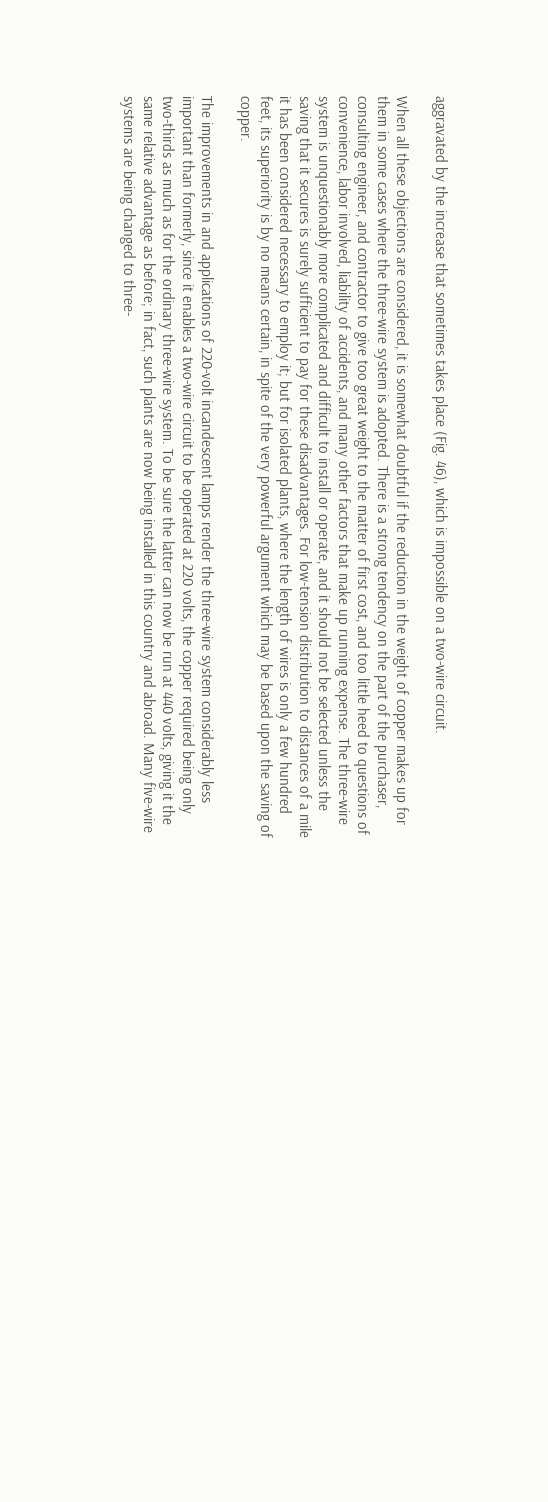aggravated by the increase that sometimes takes place (Fig. 46), which is impossible on a two-wire circuit.

When all these objections are considered, it is somewhat doubtful if the reduction in the weight of copper makes up for them in some cases where the three-wire system is adopted. There is a strong tendency on the part of the purchaser, consulting engineer, and contractor to give too great weight to the matter of first cost, and too little heed to questions of convenience, labor involved, liability of accidents, and many other factors that make up running expense. The three-wire system is unquestionably more complicated and difficult to install or operate, and it should not be selected unless the saving that it secures is surely sufficient to pay for these disadvantages. For low-tension distribution to distances of a mile it has been considered necessary to employ it; but for isolated plants, where the length of wires is only a few hundred feet, its superiority is by no means certain, in spite of the very powerful argument which may be based upon the saving of copper.

The improvements in and applications of 220-volt incandescent lamps render the three-wire system considerably less important than formerly, since it enables a two-wire circuit to be operated at 220 volts, the copper required being only two-thirds as much as for the ordinary three-wire system. To be sure the latter can now be run at 440 volts, giving it the same relative advantage as before; in fact, such plants are now being installed in this country and abroad. Many five-wire systems are being changed to three-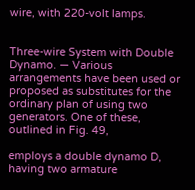wire, with 220-volt lamps.


Three-wire System with Double Dynamo. — Various arrangements have been used or proposed as substitutes for the ordinary plan of using two generators. One of these, outlined in Fig. 49,

employs a double dynamo D, having two armature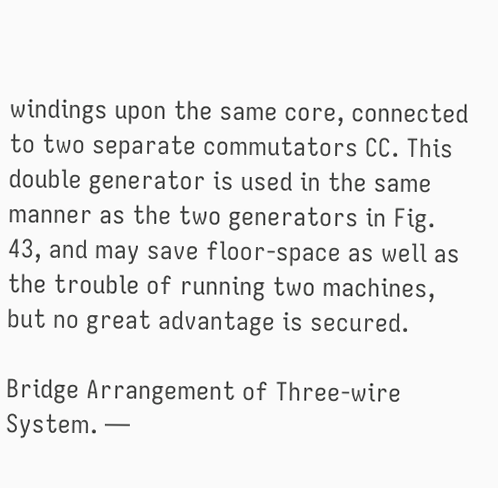windings upon the same core, connected to two separate commutators CC. This double generator is used in the same manner as the two generators in Fig. 43, and may save floor-space as well as the trouble of running two machines, but no great advantage is secured.

Bridge Arrangement of Three-wire System. —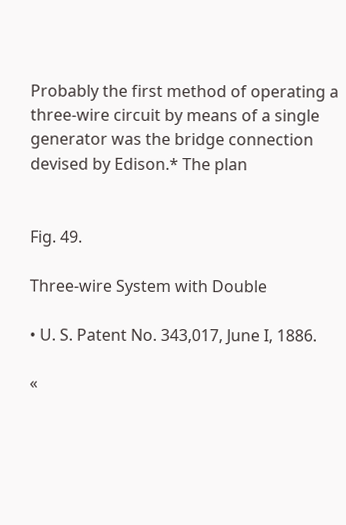Probably the first method of operating a three-wire circuit by means of a single generator was the bridge connection devised by Edison.* The plan


Fig. 49.

Three-wire System with Double

• U. S. Patent No. 343,017, June I, 1886.

«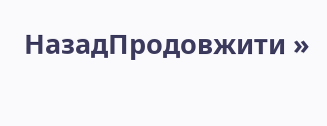НазадПродовжити »